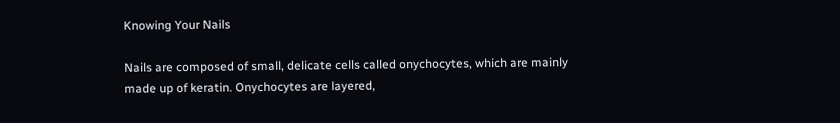Knowing Your Nails

Nails are composed of small, delicate cells called onychocytes, which are mainly made up of keratin. Onychocytes are layered,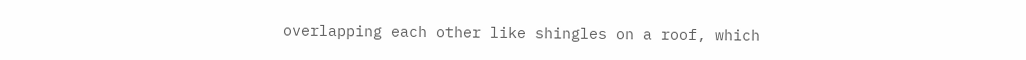overlapping each other like shingles on a roof, which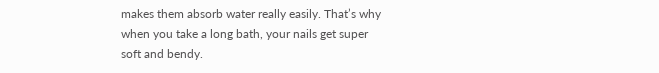makes them absorb water really easily. That’s why when you take a long bath, your nails get super soft and bendy.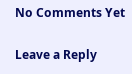No Comments Yet

Leave a Reply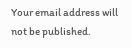Your email address will not be published.